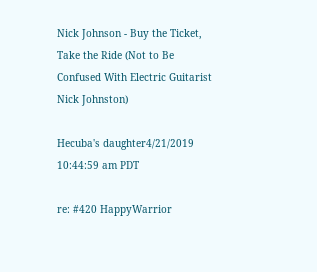Nick Johnson - Buy the Ticket, Take the Ride (Not to Be Confused With Electric Guitarist Nick Johnston)

Hecuba's daughter4/21/2019 10:44:59 am PDT

re: #420 HappyWarrior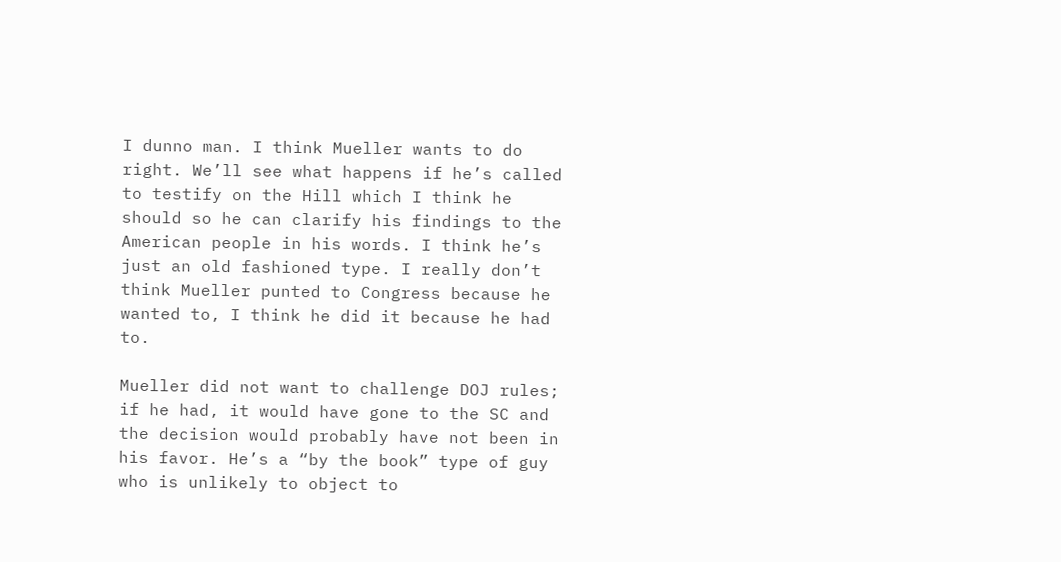I dunno man. I think Mueller wants to do right. We’ll see what happens if he’s called to testify on the Hill which I think he should so he can clarify his findings to the American people in his words. I think he’s just an old fashioned type. I really don’t think Mueller punted to Congress because he wanted to, I think he did it because he had to.

Mueller did not want to challenge DOJ rules; if he had, it would have gone to the SC and the decision would probably have not been in his favor. He’s a “by the book” type of guy who is unlikely to object to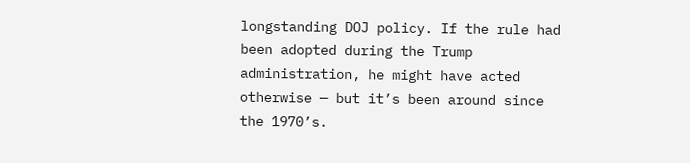longstanding DOJ policy. If the rule had been adopted during the Trump administration, he might have acted otherwise — but it’s been around since the 1970’s.